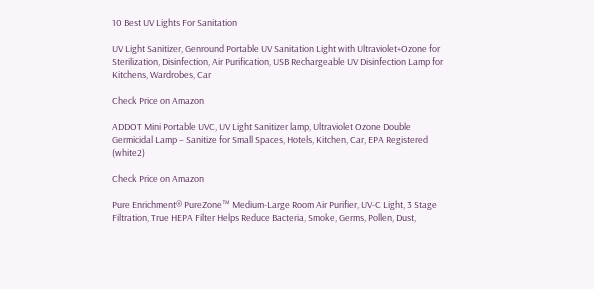10 Best UV Lights For Sanitation

UV Light Sanitizer, Genround Portable UV Sanitation Light with Ultraviolet+Ozone for Sterilization, Disinfection, Air Purification, USB Rechargeable UV Disinfection Lamp for Kitchens, Wardrobes, Car

Check Price on Amazon

ADDOT Mini Portable UVC, UV Light Sanitizer lamp, Ultraviolet Ozone Double Germicidal Lamp – Sanitize for Small Spaces, Hotels, Kitchen, Car, EPA Registered (white2)

Check Price on Amazon

Pure Enrichment® PureZone™ Medium-Large Room Air Purifier, UV-C Light, 3 Stage Filtration, True HEPA Filter Helps Reduce Bacteria, Smoke, Germs, Pollen, Dust,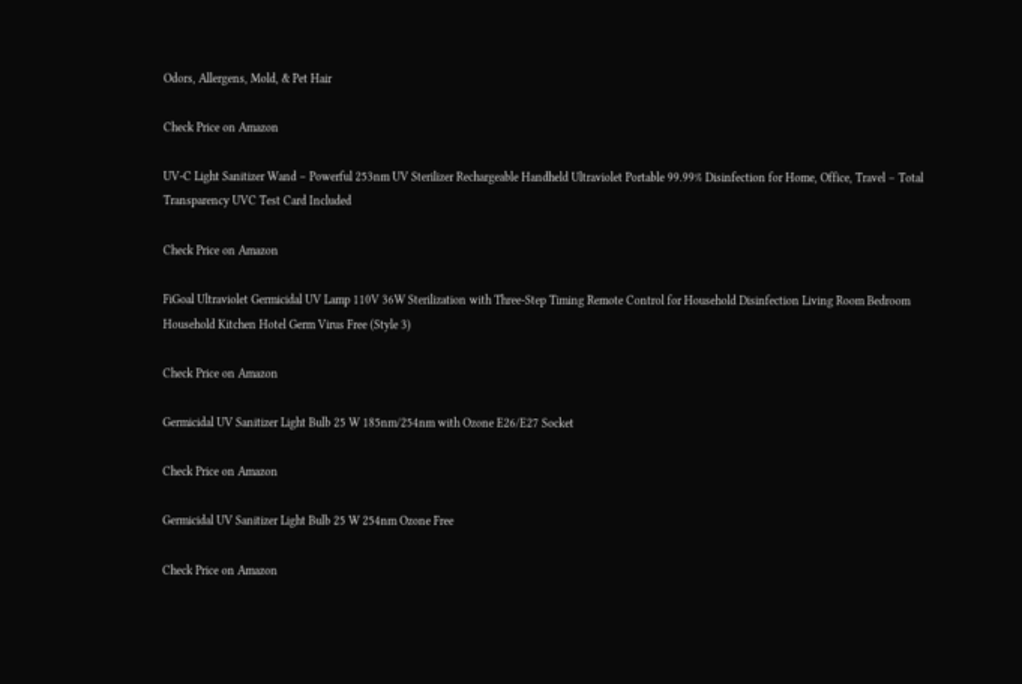Odors, Allergens, Mold, & Pet Hair

Check Price on Amazon

UV-C Light Sanitizer Wand – Powerful 253nm UV Sterilizer Rechargeable Handheld Ultraviolet Portable 99.99% Disinfection for Home, Office, Travel – Total Transparency UVC Test Card Included

Check Price on Amazon

FiGoal Ultraviolet Germicidal UV Lamp 110V 36W Sterilization with Three-Step Timing Remote Control for Household Disinfection Living Room Bedroom Household Kitchen Hotel Germ Virus Free (Style 3)

Check Price on Amazon

Germicidal UV Sanitizer Light Bulb 25 W 185nm/254nm with Ozone E26/E27 Socket

Check Price on Amazon

Germicidal UV Sanitizer Light Bulb 25 W 254nm Ozone Free

Check Price on Amazon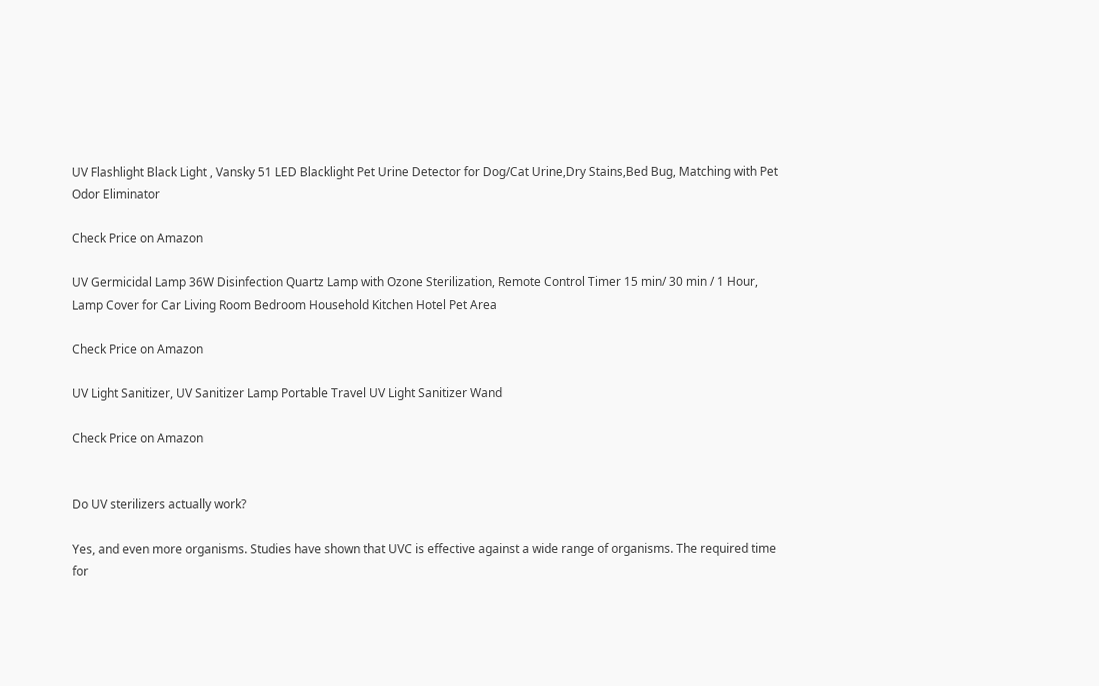UV Flashlight Black Light , Vansky 51 LED Blacklight Pet Urine Detector for Dog/Cat Urine,Dry Stains,Bed Bug, Matching with Pet Odor Eliminator

Check Price on Amazon

UV Germicidal Lamp 36W Disinfection Quartz Lamp with Ozone Sterilization, Remote Control Timer 15 min/ 30 min / 1 Hour, Lamp Cover for Car Living Room Bedroom Household Kitchen Hotel Pet Area

Check Price on Amazon

UV Light Sanitizer, UV Sanitizer Lamp Portable Travel UV Light Sanitizer Wand

Check Price on Amazon


Do UV sterilizers actually work?

Yes, and even more organisms. Studies have shown that UVC is effective against a wide range of organisms. The required time for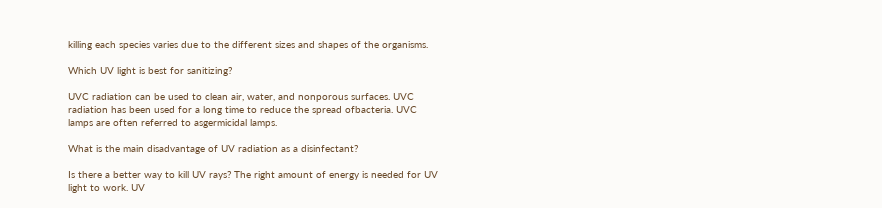killing each species varies due to the different sizes and shapes of the organisms.

Which UV light is best for sanitizing?

UVC radiation can be used to clean air, water, and nonporous surfaces. UVC radiation has been used for a long time to reduce the spread ofbacteria. UVC lamps are often referred to asgermicidal lamps.

What is the main disadvantage of UV radiation as a disinfectant?

Is there a better way to kill UV rays? The right amount of energy is needed for UV light to work. UV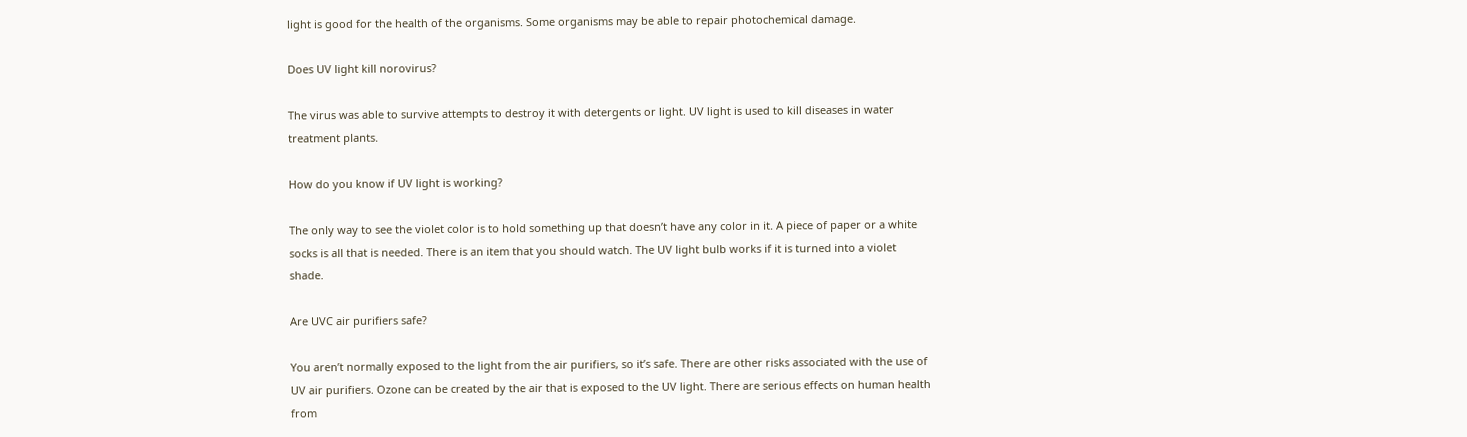light is good for the health of the organisms. Some organisms may be able to repair photochemical damage.

Does UV light kill norovirus?

The virus was able to survive attempts to destroy it with detergents or light. UV light is used to kill diseases in water treatment plants.

How do you know if UV light is working?

The only way to see the violet color is to hold something up that doesn’t have any color in it. A piece of paper or a white socks is all that is needed. There is an item that you should watch. The UV light bulb works if it is turned into a violet shade.

Are UVC air purifiers safe?

You aren’t normally exposed to the light from the air purifiers, so it’s safe. There are other risks associated with the use of UV air purifiers. Ozone can be created by the air that is exposed to the UV light. There are serious effects on human health from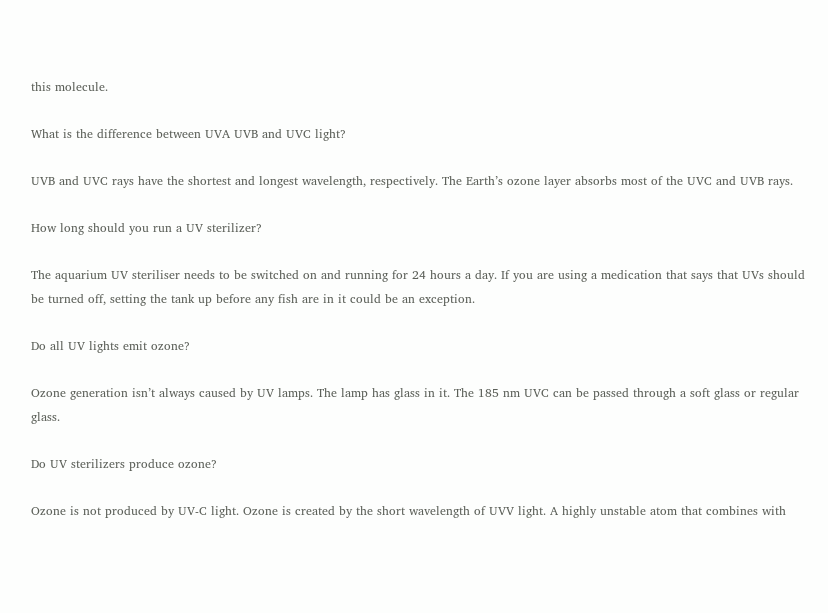this molecule.

What is the difference between UVA UVB and UVC light?

UVB and UVC rays have the shortest and longest wavelength, respectively. The Earth’s ozone layer absorbs most of the UVC and UVB rays.

How long should you run a UV sterilizer?

The aquarium UV steriliser needs to be switched on and running for 24 hours a day. If you are using a medication that says that UVs should be turned off, setting the tank up before any fish are in it could be an exception.

Do all UV lights emit ozone?

Ozone generation isn’t always caused by UV lamps. The lamp has glass in it. The 185 nm UVC can be passed through a soft glass or regular glass.

Do UV sterilizers produce ozone?

Ozone is not produced by UV-C light. Ozone is created by the short wavelength of UVV light. A highly unstable atom that combines with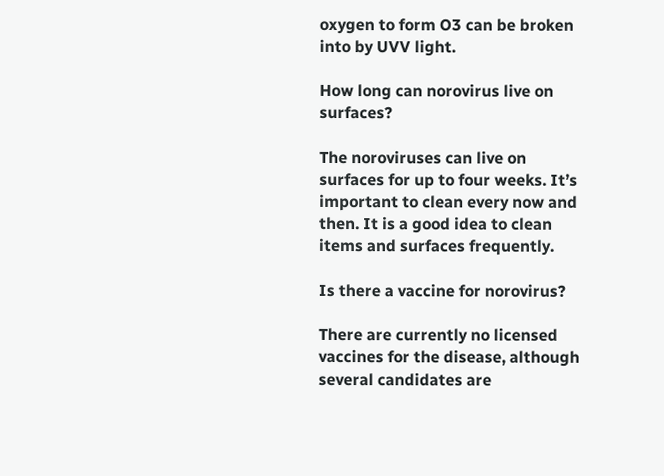oxygen to form O3 can be broken into by UVV light.

How long can norovirus live on surfaces?

The noroviruses can live on surfaces for up to four weeks. It’s important to clean every now and then. It is a good idea to clean items and surfaces frequently.

Is there a vaccine for norovirus?

There are currently no licensed vaccines for the disease, although several candidates are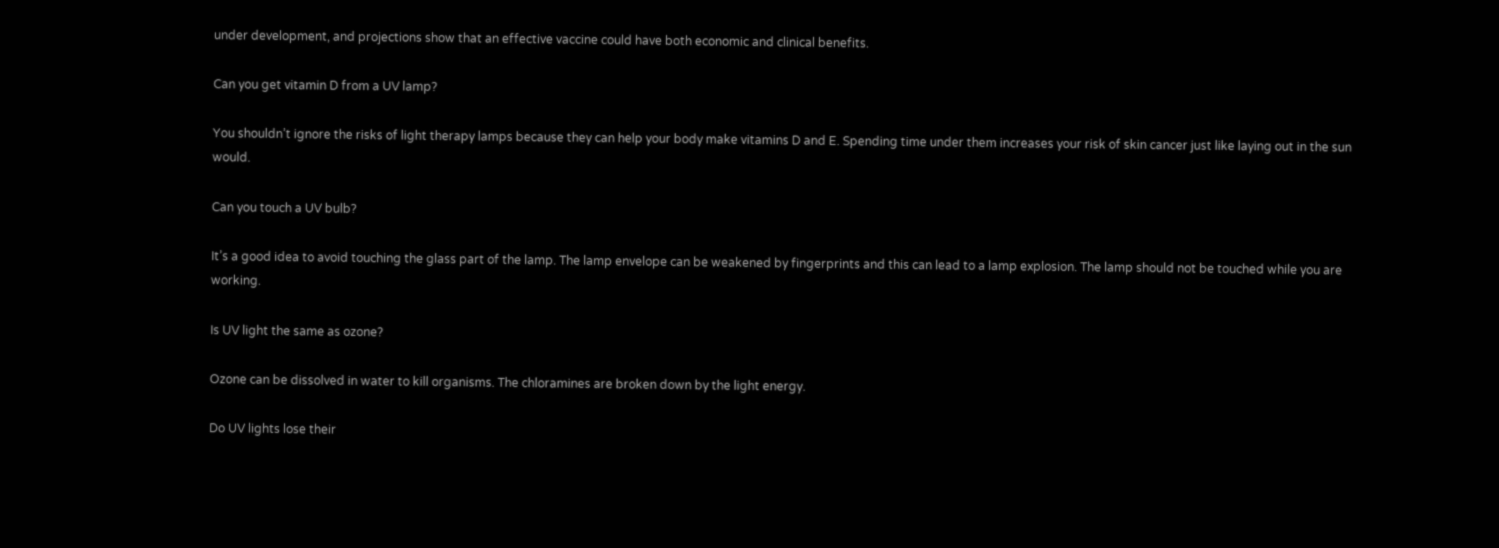under development, and projections show that an effective vaccine could have both economic and clinical benefits.

Can you get vitamin D from a UV lamp?

You shouldn’t ignore the risks of light therapy lamps because they can help your body make vitamins D and E. Spending time under them increases your risk of skin cancer just like laying out in the sun would.

Can you touch a UV bulb?

It’s a good idea to avoid touching the glass part of the lamp. The lamp envelope can be weakened by fingerprints and this can lead to a lamp explosion. The lamp should not be touched while you are working.

Is UV light the same as ozone?

Ozone can be dissolved in water to kill organisms. The chloramines are broken down by the light energy.

Do UV lights lose their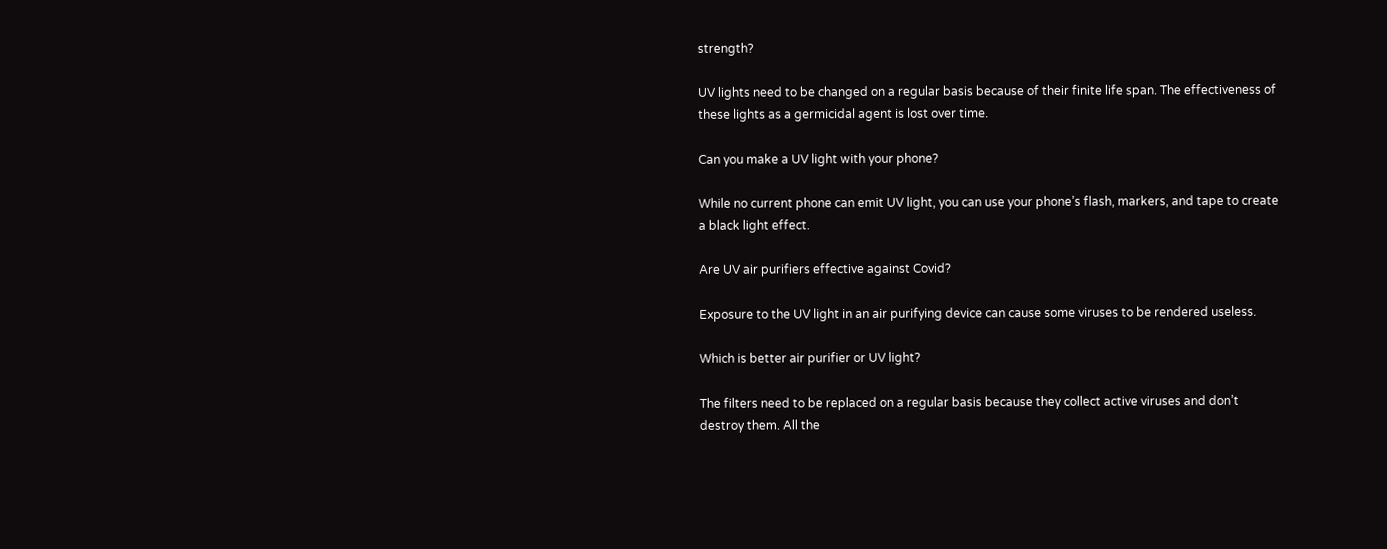strength?

UV lights need to be changed on a regular basis because of their finite life span. The effectiveness of these lights as a germicidal agent is lost over time.

Can you make a UV light with your phone?

While no current phone can emit UV light, you can use your phone’s flash, markers, and tape to create a black light effect.

Are UV air purifiers effective against Covid?

Exposure to the UV light in an air purifying device can cause some viruses to be rendered useless.

Which is better air purifier or UV light?

The filters need to be replaced on a regular basis because they collect active viruses and don’t destroy them. All the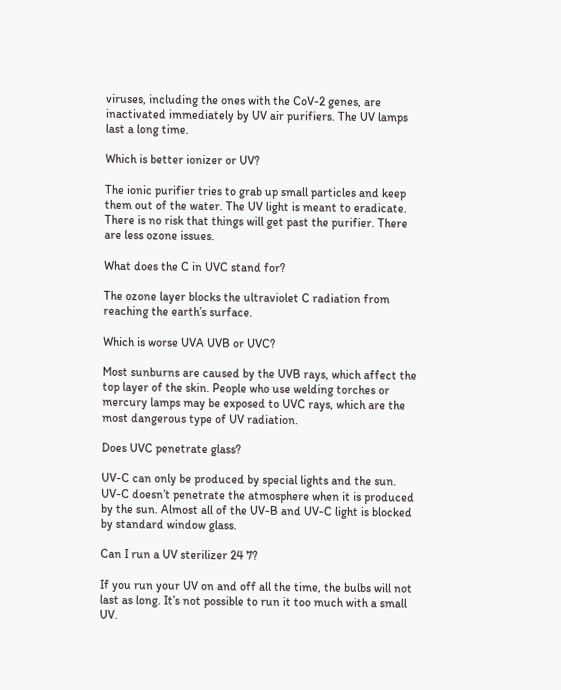viruses, including the ones with the CoV-2 genes, are inactivated immediately by UV air purifiers. The UV lamps last a long time.

Which is better ionizer or UV?

The ionic purifier tries to grab up small particles and keep them out of the water. The UV light is meant to eradicate. There is no risk that things will get past the purifier. There are less ozone issues.

What does the C in UVC stand for?

The ozone layer blocks the ultraviolet C radiation from reaching the earth’s surface.

Which is worse UVA UVB or UVC?

Most sunburns are caused by the UVB rays, which affect the top layer of the skin. People who use welding torches or mercury lamps may be exposed to UVC rays, which are the most dangerous type of UV radiation.

Does UVC penetrate glass?

UV-C can only be produced by special lights and the sun. UV-C doesn’t penetrate the atmosphere when it is produced by the sun. Almost all of the UV-B and UV-C light is blocked by standard window glass.

Can I run a UV sterilizer 24 7?

If you run your UV on and off all the time, the bulbs will not last as long. It’s not possible to run it too much with a small UV.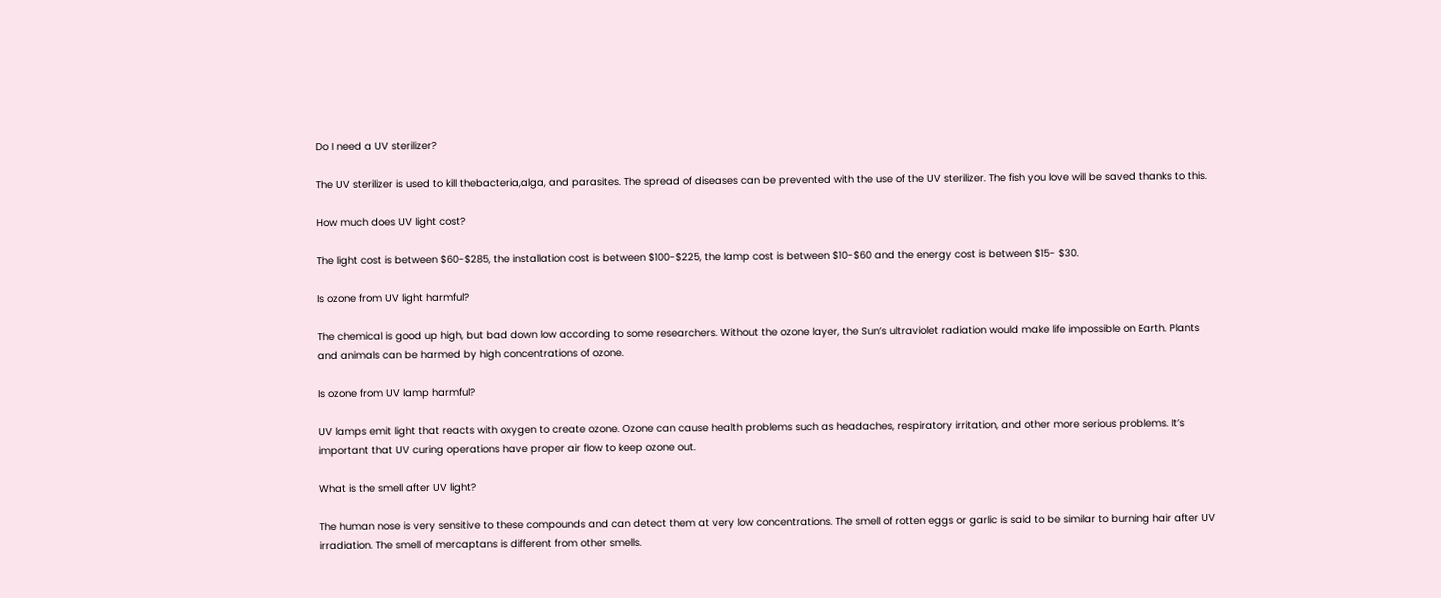Do I need a UV sterilizer?

The UV sterilizer is used to kill thebacteria,alga, and parasites. The spread of diseases can be prevented with the use of the UV sterilizer. The fish you love will be saved thanks to this.

How much does UV light cost?

The light cost is between $60-$285, the installation cost is between $100-$225, the lamp cost is between $10-$60 and the energy cost is between $15- $30.

Is ozone from UV light harmful?

The chemical is good up high, but bad down low according to some researchers. Without the ozone layer, the Sun’s ultraviolet radiation would make life impossible on Earth. Plants and animals can be harmed by high concentrations of ozone.

Is ozone from UV lamp harmful?

UV lamps emit light that reacts with oxygen to create ozone. Ozone can cause health problems such as headaches, respiratory irritation, and other more serious problems. It’s important that UV curing operations have proper air flow to keep ozone out.

What is the smell after UV light?

The human nose is very sensitive to these compounds and can detect them at very low concentrations. The smell of rotten eggs or garlic is said to be similar to burning hair after UV irradiation. The smell of mercaptans is different from other smells.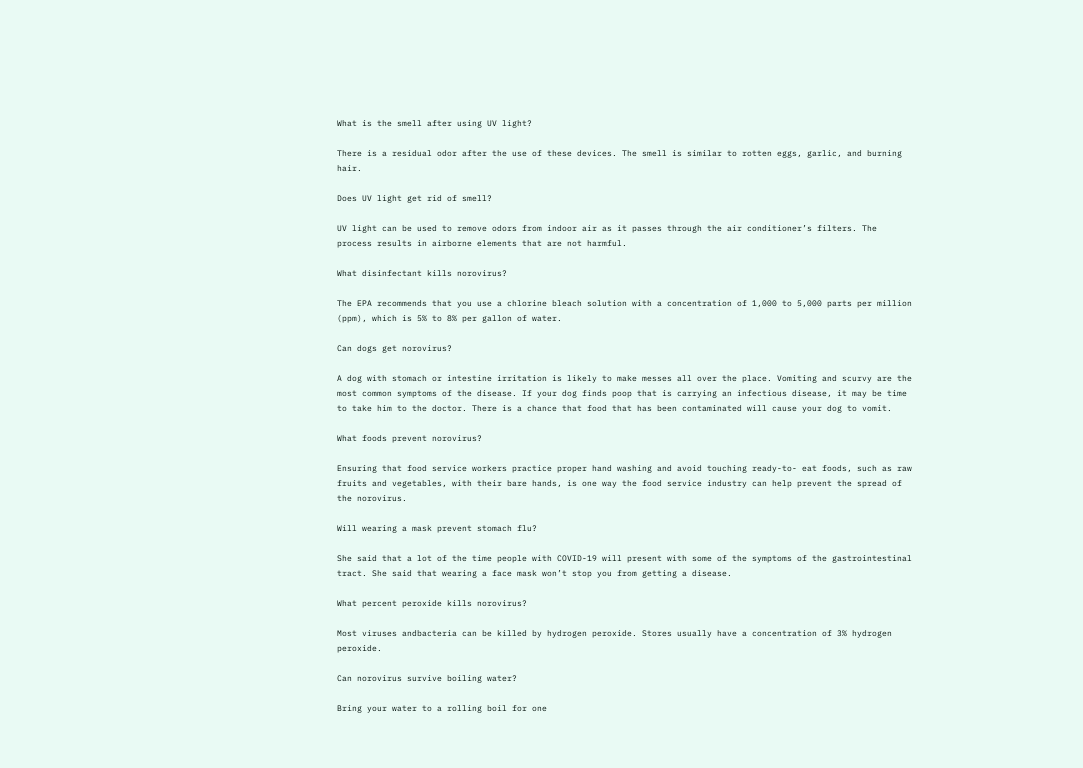What is the smell after using UV light?

There is a residual odor after the use of these devices. The smell is similar to rotten eggs, garlic, and burning hair.

Does UV light get rid of smell?

UV light can be used to remove odors from indoor air as it passes through the air conditioner’s filters. The process results in airborne elements that are not harmful.

What disinfectant kills norovirus?

The EPA recommends that you use a chlorine bleach solution with a concentration of 1,000 to 5,000 parts per million (ppm), which is 5% to 8% per gallon of water.

Can dogs get norovirus?

A dog with stomach or intestine irritation is likely to make messes all over the place. Vomiting and scurvy are the most common symptoms of the disease. If your dog finds poop that is carrying an infectious disease, it may be time to take him to the doctor. There is a chance that food that has been contaminated will cause your dog to vomit.

What foods prevent norovirus?

Ensuring that food service workers practice proper hand washing and avoid touching ready-to- eat foods, such as raw fruits and vegetables, with their bare hands, is one way the food service industry can help prevent the spread of the norovirus.

Will wearing a mask prevent stomach flu?

She said that a lot of the time people with COVID-19 will present with some of the symptoms of the gastrointestinal tract. She said that wearing a face mask won’t stop you from getting a disease.

What percent peroxide kills norovirus?

Most viruses andbacteria can be killed by hydrogen peroxide. Stores usually have a concentration of 3% hydrogen peroxide.

Can norovirus survive boiling water?

Bring your water to a rolling boil for one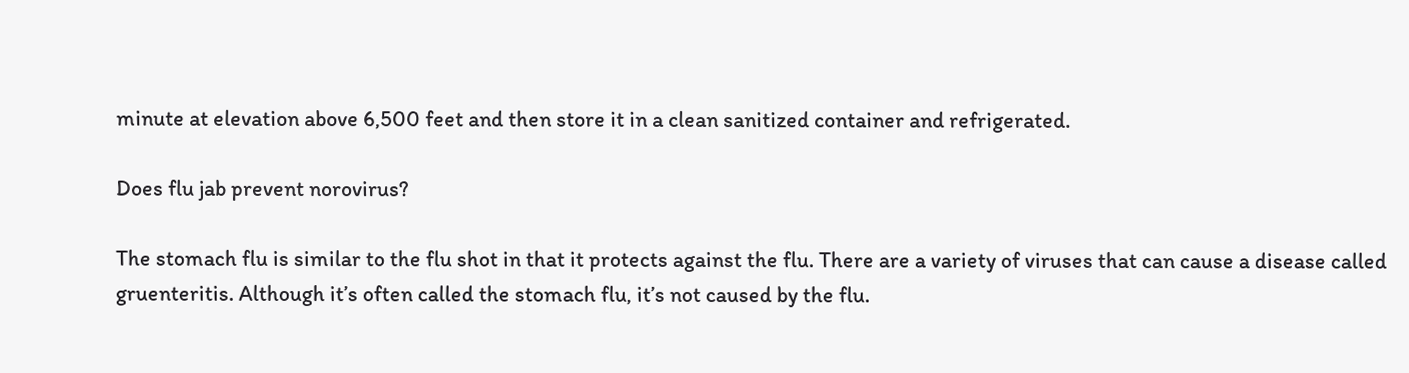minute at elevation above 6,500 feet and then store it in a clean sanitized container and refrigerated.

Does flu jab prevent norovirus?

The stomach flu is similar to the flu shot in that it protects against the flu. There are a variety of viruses that can cause a disease called gruenteritis. Although it’s often called the stomach flu, it’s not caused by the flu.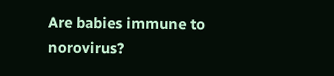Are babies immune to norovirus?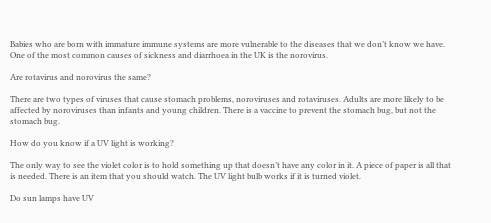Babies who are born with immature immune systems are more vulnerable to the diseases that we don’t know we have. One of the most common causes of sickness and diarrhoea in the UK is the norovirus.

Are rotavirus and norovirus the same?

There are two types of viruses that cause stomach problems, noroviruses and rotaviruses. Adults are more likely to be affected by noroviruses than infants and young children. There is a vaccine to prevent the stomach bug, but not the stomach bug.

How do you know if a UV light is working?

The only way to see the violet color is to hold something up that doesn’t have any color in it. A piece of paper is all that is needed. There is an item that you should watch. The UV light bulb works if it is turned violet.

Do sun lamps have UV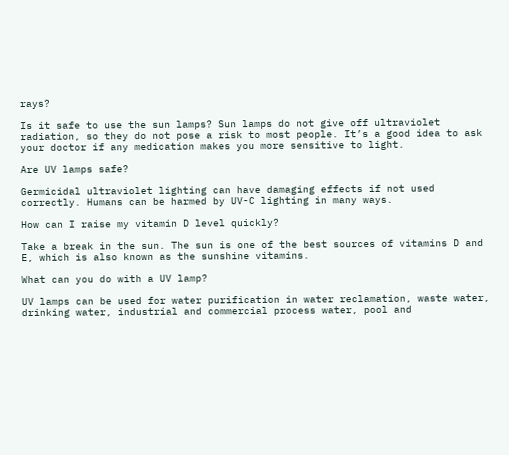rays?

Is it safe to use the sun lamps? Sun lamps do not give off ultraviolet radiation, so they do not pose a risk to most people. It’s a good idea to ask your doctor if any medication makes you more sensitive to light.

Are UV lamps safe?

Germicidal ultraviolet lighting can have damaging effects if not used correctly. Humans can be harmed by UV-C lighting in many ways.

How can I raise my vitamin D level quickly?

Take a break in the sun. The sun is one of the best sources of vitamins D and E, which is also known as the sunshine vitamins.

What can you do with a UV lamp?

UV lamps can be used for water purification in water reclamation, waste water, drinking water, industrial and commercial process water, pool and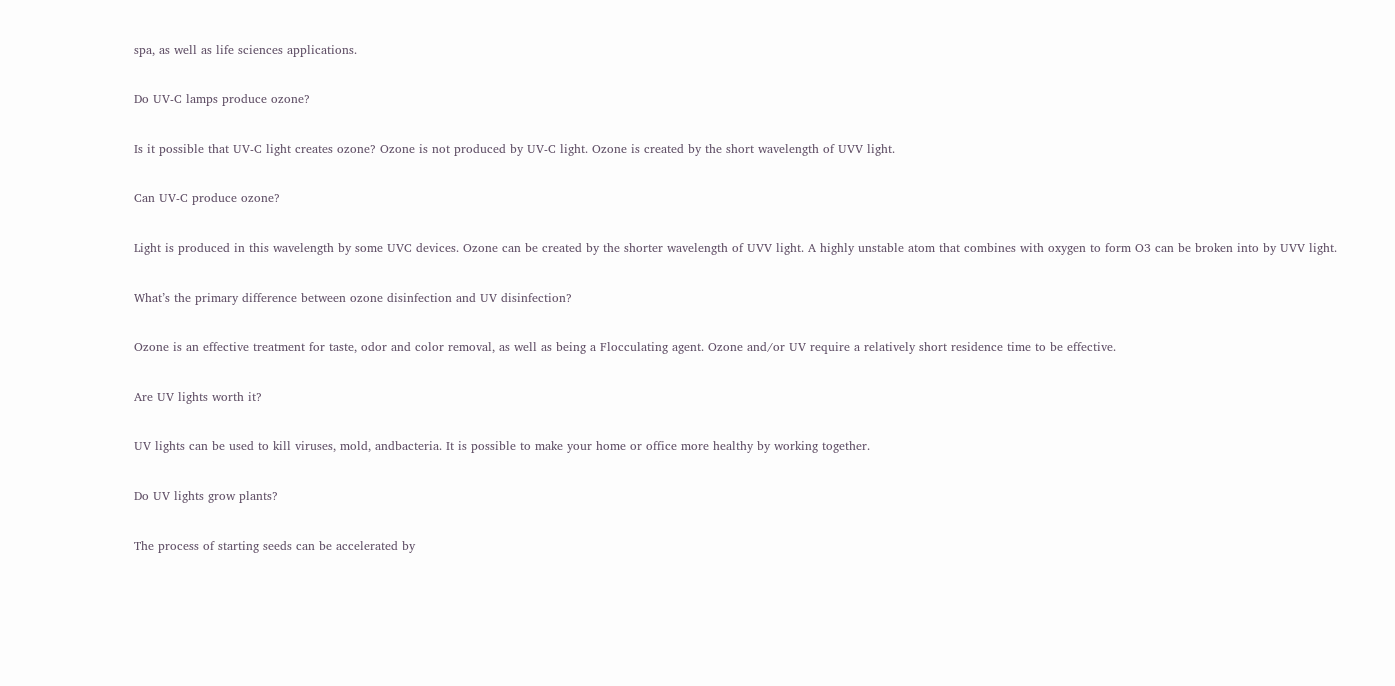spa, as well as life sciences applications.

Do UV-C lamps produce ozone?

Is it possible that UV-C light creates ozone? Ozone is not produced by UV-C light. Ozone is created by the short wavelength of UVV light.

Can UV-C produce ozone?

Light is produced in this wavelength by some UVC devices. Ozone can be created by the shorter wavelength of UVV light. A highly unstable atom that combines with oxygen to form O3 can be broken into by UVV light.

What’s the primary difference between ozone disinfection and UV disinfection?

Ozone is an effective treatment for taste, odor and color removal, as well as being a Flocculating agent. Ozone and/or UV require a relatively short residence time to be effective.

Are UV lights worth it?

UV lights can be used to kill viruses, mold, andbacteria. It is possible to make your home or office more healthy by working together.

Do UV lights grow plants?

The process of starting seeds can be accelerated by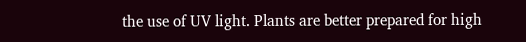the use of UV light. Plants are better prepared for high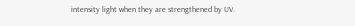intensity light when they are strengthened by UV.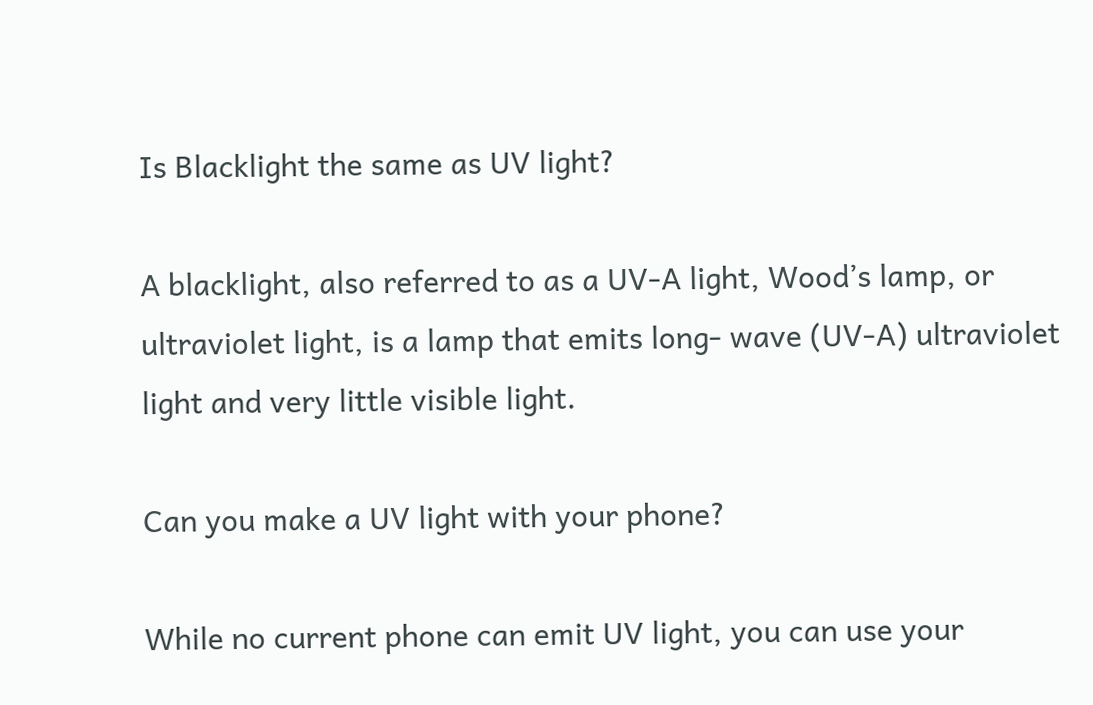Is Blacklight the same as UV light?

A blacklight, also referred to as a UV-A light, Wood’s lamp, or ultraviolet light, is a lamp that emits long- wave (UV-A) ultraviolet light and very little visible light.

Can you make a UV light with your phone?

While no current phone can emit UV light, you can use your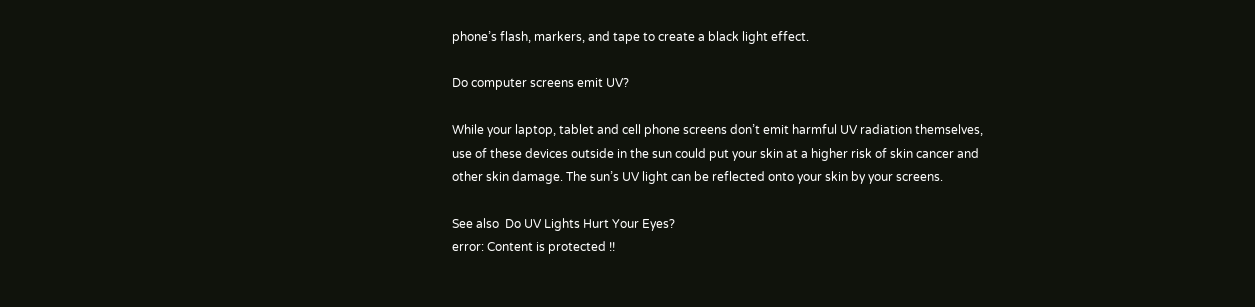phone’s flash, markers, and tape to create a black light effect.

Do computer screens emit UV?

While your laptop, tablet and cell phone screens don’t emit harmful UV radiation themselves, use of these devices outside in the sun could put your skin at a higher risk of skin cancer and other skin damage. The sun’s UV light can be reflected onto your skin by your screens.

See also  Do UV Lights Hurt Your Eyes?
error: Content is protected !!